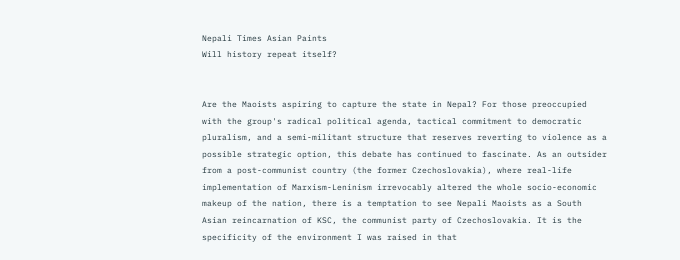Nepali Times Asian Paints
Will history repeat itself?


Are the Maoists aspiring to capture the state in Nepal? For those preoccupied with the group's radical political agenda, tactical commitment to democratic pluralism, and a semi-militant structure that reserves reverting to violence as a possible strategic option, this debate has continued to fascinate. As an outsider from a post-communist country (the former Czechoslovakia), where real-life implementation of Marxism-Leninism irrevocably altered the whole socio-economic makeup of the nation, there is a temptation to see Nepali Maoists as a South Asian reincarnation of KSC, the communist party of Czechoslovakia. It is the specificity of the environment I was raised in that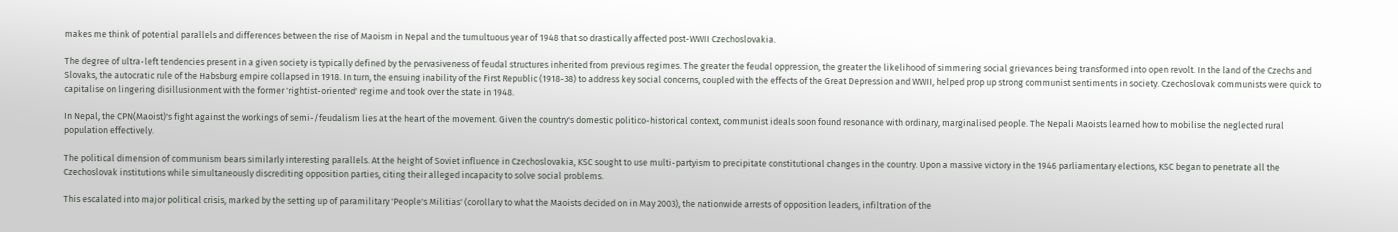makes me think of potential parallels and differences between the rise of Maoism in Nepal and the tumultuous year of 1948 that so drastically affected post-WWII Czechoslovakia.

The degree of ultra-left tendencies present in a given society is typically defined by the pervasiveness of feudal structures inherited from previous regimes. The greater the feudal oppression, the greater the likelihood of simmering social grievances being transformed into open revolt. In the land of the Czechs and Slovaks, the autocratic rule of the Habsburg empire collapsed in 1918. In turn, the ensuing inability of the First Republic (1918-38) to address key social concerns, coupled with the effects of the Great Depression and WWII, helped prop up strong communist sentiments in society. Czechoslovak communists were quick to capitalise on lingering disillusionment with the former 'rightist-oriented' regime and took over the state in 1948.

In Nepal, the CPN(Maoist)'s fight against the workings of semi-/feudalism lies at the heart of the movement. Given the country's domestic politico-historical context, communist ideals soon found resonance with ordinary, marginalised people. The Nepali Maoists learned how to mobilise the neglected rural population effectively.

The political dimension of communism bears similarly interesting parallels. At the height of Soviet influence in Czechoslovakia, KSC sought to use multi-partyism to precipitate constitutional changes in the country. Upon a massive victory in the 1946 parliamentary elections, KSC began to penetrate all the Czechoslovak institutions while simultaneously discrediting opposition parties, citing their alleged incapacity to solve social problems.

This escalated into major political crisis, marked by the setting up of paramilitary 'People's Militias' (corollary to what the Maoists decided on in May 2003), the nationwide arrests of opposition leaders, infiltration of the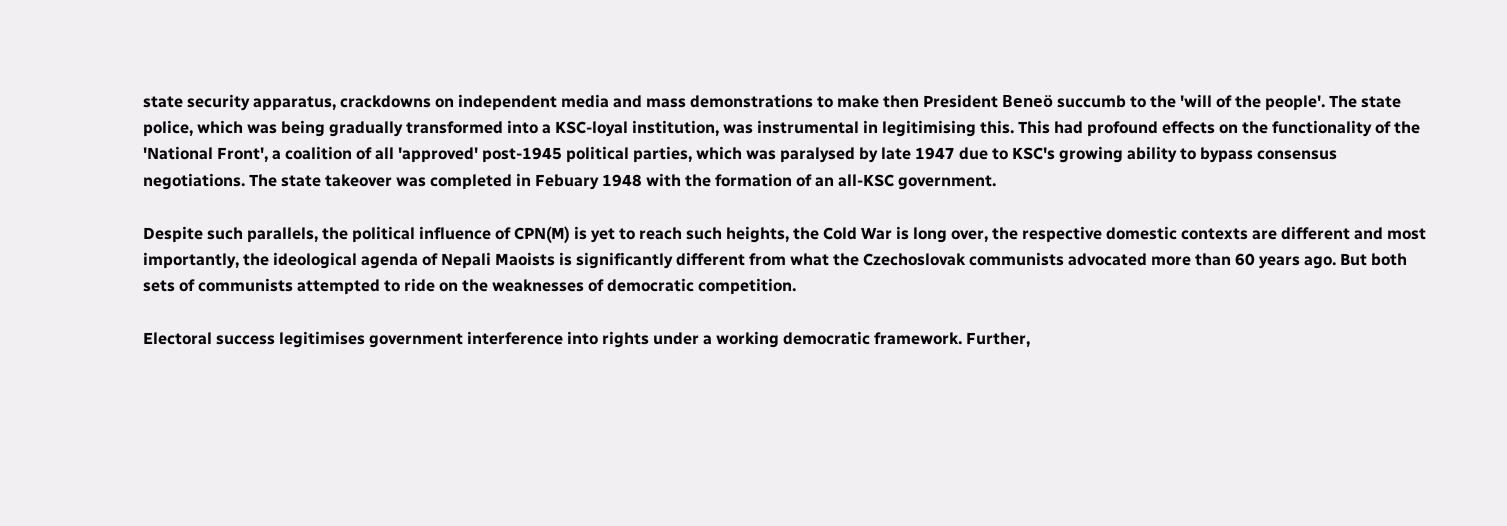state security apparatus, crackdowns on independent media and mass demonstrations to make then President Beneö succumb to the 'will of the people'. The state police, which was being gradually transformed into a KSC-loyal institution, was instrumental in legitimising this. This had profound effects on the functionality of the 'National Front', a coalition of all 'approved' post-1945 political parties, which was paralysed by late 1947 due to KSC's growing ability to bypass consensus negotiations. The state takeover was completed in Febuary 1948 with the formation of an all-KSC government.

Despite such parallels, the political influence of CPN(M) is yet to reach such heights, the Cold War is long over, the respective domestic contexts are different and most importantly, the ideological agenda of Nepali Maoists is significantly different from what the Czechoslovak communists advocated more than 60 years ago. But both sets of communists attempted to ride on the weaknesses of democratic competition.

Electoral success legitimises government interference into rights under a working democratic framework. Further,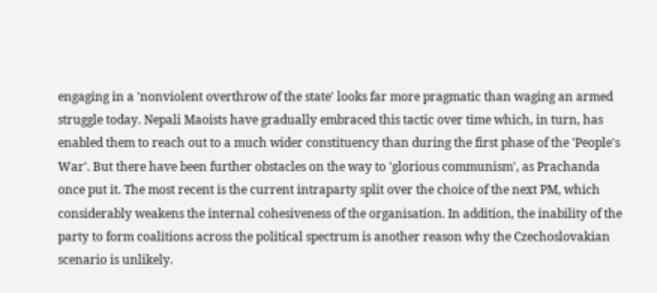engaging in a 'nonviolent overthrow of the state' looks far more pragmatic than waging an armed struggle today. Nepali Maoists have gradually embraced this tactic over time which, in turn, has enabled them to reach out to a much wider constituency than during the first phase of the 'People's War'. But there have been further obstacles on the way to 'glorious communism', as Prachanda once put it. The most recent is the current intraparty split over the choice of the next PM, which considerably weakens the internal cohesiveness of the organisation. In addition, the inability of the party to form coalitions across the political spectrum is another reason why the Czechoslovakian scenario is unlikely.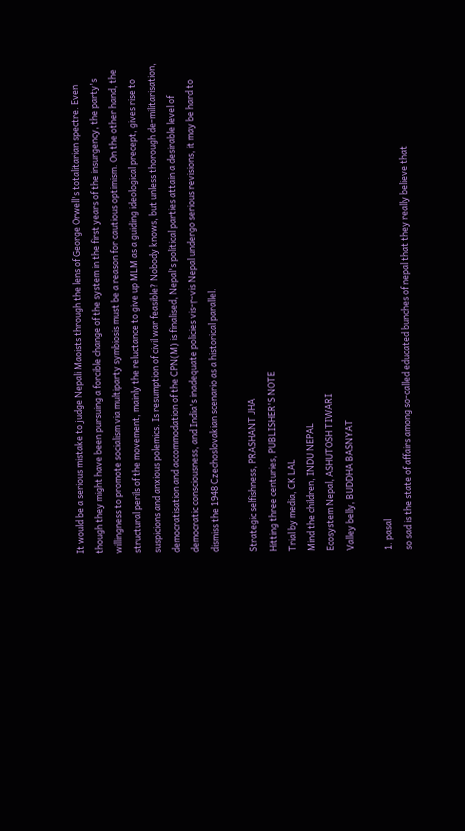It would be a serious mistake to judge Nepali Maoists through the lens of George Orwell's totalitarian spectre. Even though they might have been pursuing a forcible change of the system in the first years of the insurgency, the party's willingness to promote socialism via multiparty symbiosis must be a reason for cautious optimism. On the other hand, the structural perils of the movement, mainly the reluctance to give up MLM as a guiding ideological precept, gives rise to suspicions and anxious polemics. Is resumption of civil war feasible? Nobody knows, but unless thorough de-militarisation, democratisation and accommodation of the CPN(M) is finalised, Nepal's political parties attain a desirable level of democratic consciousness, and India's inadequate policies vis-ŗ-vis Nepal undergo serious revisions, it may be hard to dismiss the 1948 Czechoslovakian scenario as a historical parallel.

Strategic selfishness, PRASHANT JHA
Hitting three centuries, PUBLISHER'S NOTE
Trial by media, CK LAL
Mind the children, INDU NEPAL
Ecosystem Nepal, ASHUTOSH TIWARI
Valley belly, BUDDHA BASNYAT

1. pasal
so sad is the state of affairs among so-called educated bunches of nepal that they really believe that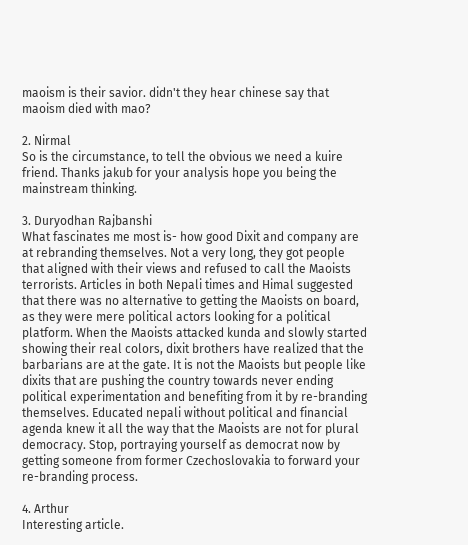maoism is their savior. didn't they hear chinese say that maoism died with mao?

2. Nirmal
So is the circumstance, to tell the obvious we need a kuire friend. Thanks jakub for your analysis hope you being the mainstream thinking.

3. Duryodhan Rajbanshi
What fascinates me most is- how good Dixit and company are at rebranding themselves. Not a very long, they got people that aligned with their views and refused to call the Maoists terrorists. Articles in both Nepali times and Himal suggested that there was no alternative to getting the Maoists on board, as they were mere political actors looking for a political platform. When the Maoists attacked kunda and slowly started showing their real colors, dixit brothers have realized that the barbarians are at the gate. It is not the Maoists but people like dixits that are pushing the country towards never ending political experimentation and benefiting from it by re-branding themselves. Educated nepali without political and financial agenda knew it all the way that the Maoists are not for plural democracy. Stop, portraying yourself as democrat now by getting someone from former Czechoslovakia to forward your re-branding process.

4. Arthur
Interesting article.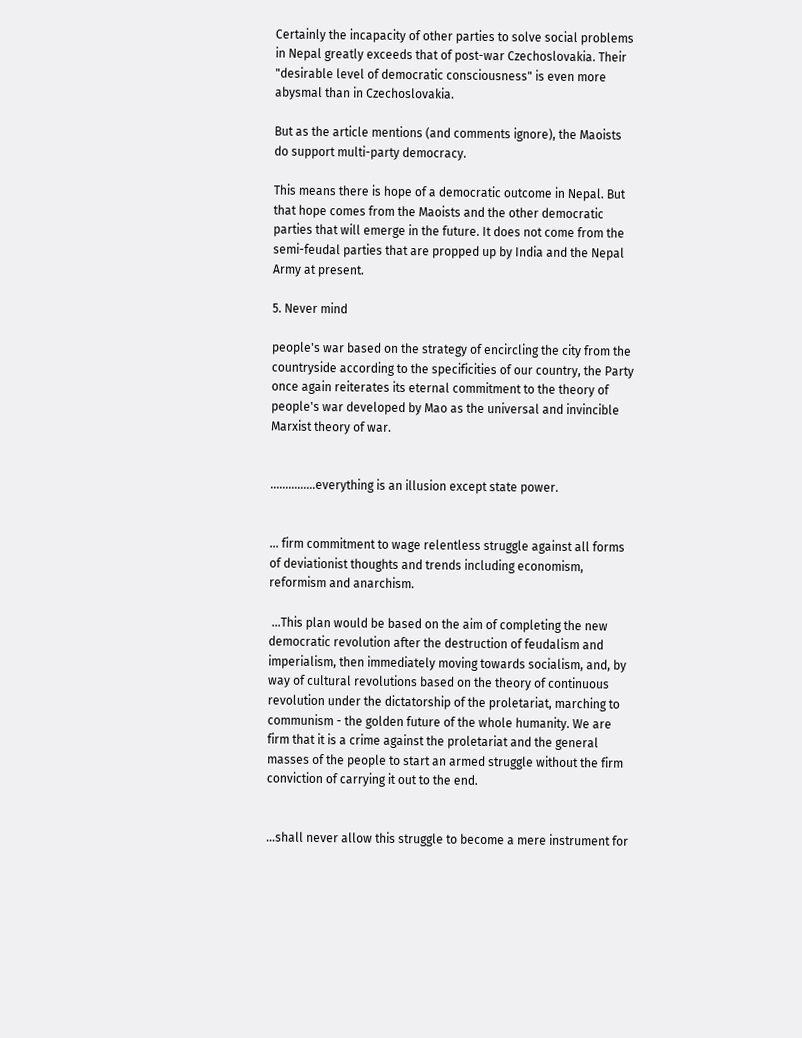Certainly the incapacity of other parties to solve social problems in Nepal greatly exceeds that of post-war Czechoslovakia. Their "desirable level of democratic consciousness" is even more abysmal than in Czechoslovakia.

But as the article mentions (and comments ignore), the Maoists do support multi-party democracy.

This means there is hope of a democratic outcome in Nepal. But that hope comes from the Maoists and the other democratic parties that will emerge in the future. It does not come from the semi-feudal parties that are propped up by India and the Nepal Army at present.

5. Never mind

people's war based on the strategy of encircling the city from the countryside according to the specificities of our country, the Party once again reiterates its eternal commitment to the theory of people's war developed by Mao as the universal and invincible Marxist theory of war.


...............everything is an illusion except state power.


... firm commitment to wage relentless struggle against all forms of deviationist thoughts and trends including economism, reformism and anarchism.

 ...This plan would be based on the aim of completing the new democratic revolution after the destruction of feudalism and imperialism, then immediately moving towards socialism, and, by way of cultural revolutions based on the theory of continuous revolution under the dictatorship of the proletariat, marching to communism - the golden future of the whole humanity. We are firm that it is a crime against the proletariat and the general masses of the people to start an armed struggle without the firm conviction of carrying it out to the end.


...shall never allow this struggle to become a mere instrument for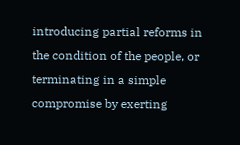introducing partial reforms in the condition of the people, or terminating in a simple compromise by exerting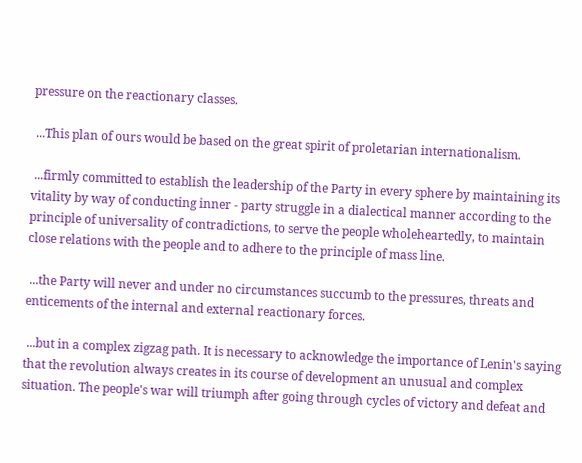pressure on the reactionary classes.

 ...This plan of ours would be based on the great spirit of proletarian internationalism.

 ...firmly committed to establish the leadership of the Party in every sphere by maintaining its vitality by way of conducting inner - party struggle in a dialectical manner according to the principle of universality of contradictions, to serve the people wholeheartedly, to maintain close relations with the people and to adhere to the principle of mass line.

 ...the Party will never and under no circumstances succumb to the pressures, threats and enticements of the internal and external reactionary forces.

 ...but in a complex zigzag path. It is necessary to acknowledge the importance of Lenin's saying that the revolution always creates in its course of development an unusual and complex situation. The people's war will triumph after going through cycles of victory and defeat and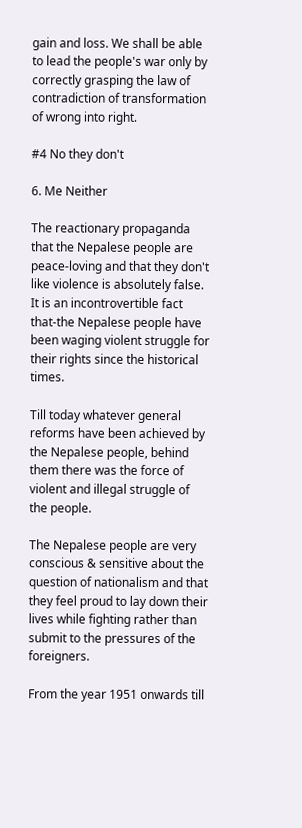gain and loss. We shall be able to lead the people's war only by correctly grasping the law of contradiction of transformation of wrong into right.

#4 No they don't

6. Me Neither

The reactionary propaganda that the Nepalese people are peace-loving and that they don't like violence is absolutely false. It is an incontrovertible fact that-the Nepalese people have been waging violent struggle for their rights since the historical times.

Till today whatever general reforms have been achieved by the Nepalese people, behind them there was the force of violent and illegal struggle of the people.

The Nepalese people are very conscious & sensitive about the question of nationalism and that they feel proud to lay down their lives while fighting rather than submit to the pressures of the foreigners.

From the year 1951 onwards till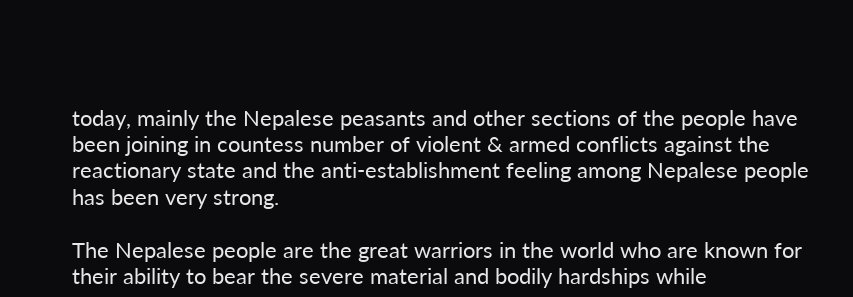today, mainly the Nepalese peasants and other sections of the people have been joining in countess number of violent & armed conflicts against the reactionary state and the anti-establishment feeling among Nepalese people has been very strong.

The Nepalese people are the great warriors in the world who are known for their ability to bear the severe material and bodily hardships while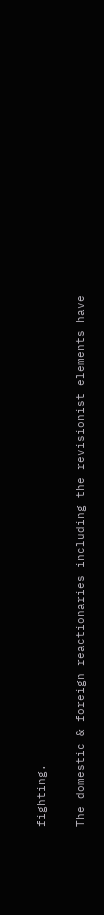fighting.

The domestic & foreign reactionaries including the revisionist elements have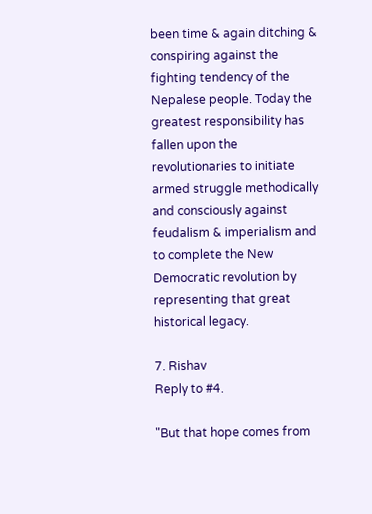been time & again ditching & conspiring against the fighting tendency of the Nepalese people. Today the greatest responsibility has fallen upon the revolutionaries to initiate armed struggle methodically and consciously against feudalism & imperialism and to complete the New Democratic revolution by representing that great historical legacy.

7. Rishav
Reply to #4.

"But that hope comes from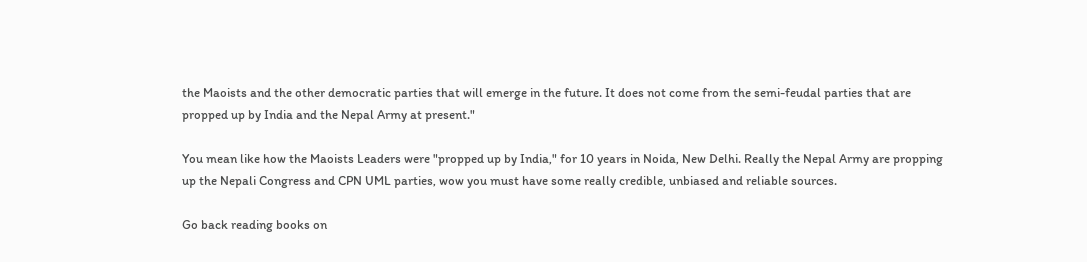the Maoists and the other democratic parties that will emerge in the future. It does not come from the semi-feudal parties that are propped up by India and the Nepal Army at present."

You mean like how the Maoists Leaders were "propped up by India," for 10 years in Noida, New Delhi. Really the Nepal Army are propping up the Nepali Congress and CPN UML parties, wow you must have some really credible, unbiased and reliable sources.

Go back reading books on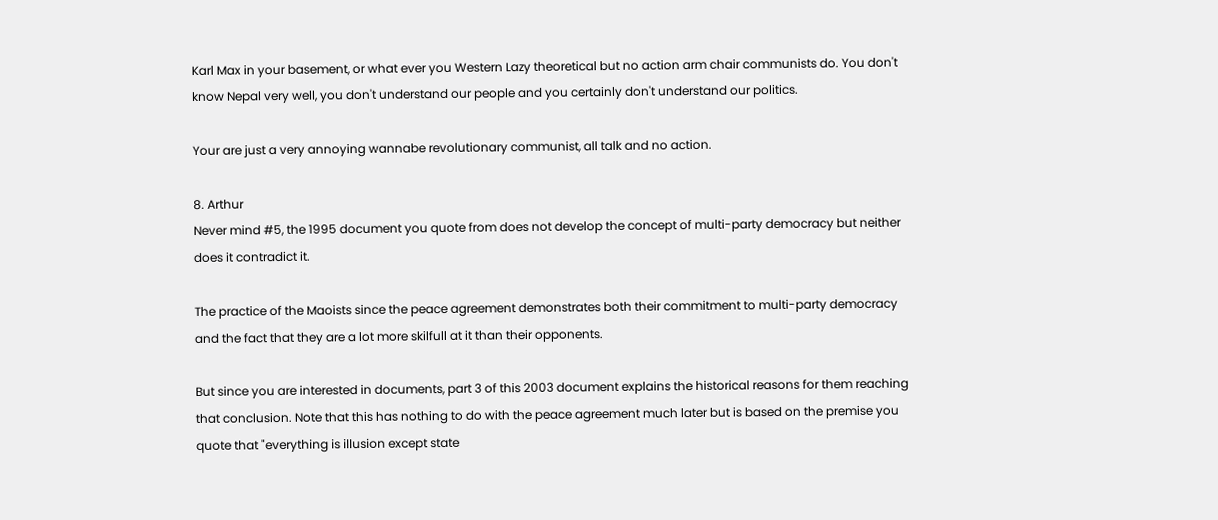Karl Max in your basement, or what ever you Western Lazy theoretical but no action arm chair communists do. You don't know Nepal very well, you don't understand our people and you certainly don't understand our politics.

Your are just a very annoying wannabe revolutionary communist, all talk and no action.

8. Arthur
Never mind #5, the 1995 document you quote from does not develop the concept of multi-party democracy but neither does it contradict it.

The practice of the Maoists since the peace agreement demonstrates both their commitment to multi-party democracy and the fact that they are a lot more skilfull at it than their opponents.

But since you are interested in documents, part 3 of this 2003 document explains the historical reasons for them reaching that conclusion. Note that this has nothing to do with the peace agreement much later but is based on the premise you quote that "everything is illusion except state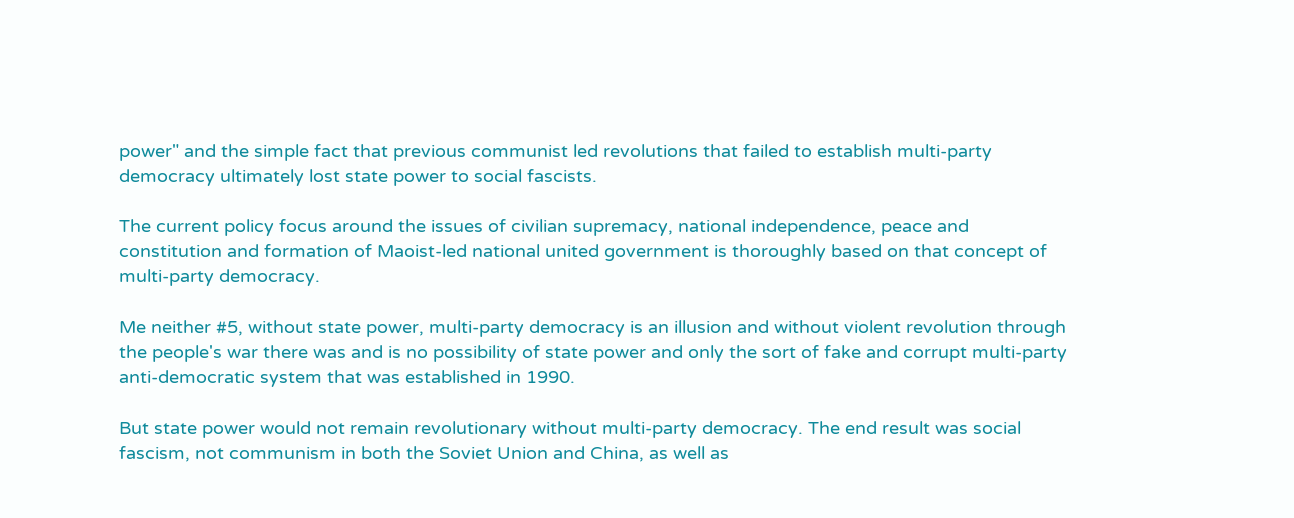power" and the simple fact that previous communist led revolutions that failed to establish multi-party democracy ultimately lost state power to social fascists.

The current policy focus around the issues of civilian supremacy, national independence, peace and constitution and formation of Maoist-led national united government is thoroughly based on that concept of multi-party democracy.

Me neither #5, without state power, multi-party democracy is an illusion and without violent revolution through the people's war there was and is no possibility of state power and only the sort of fake and corrupt multi-party anti-democratic system that was established in 1990.

But state power would not remain revolutionary without multi-party democracy. The end result was social fascism, not communism in both the Soviet Union and China, as well as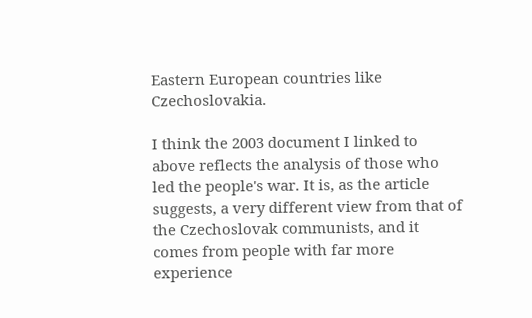Eastern European countries like Czechoslovakia.

I think the 2003 document I linked to above reflects the analysis of those who led the people's war. It is, as the article suggests, a very different view from that of the Czechoslovak communists, and it comes from people with far more experience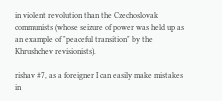in violent revolution than the Czechoslovak communists (whose seizure of power was held up as an example of "peaceful transition" by the Khrushchev revisionists).

rishav #7, as a foreigner I can easily make mistakes in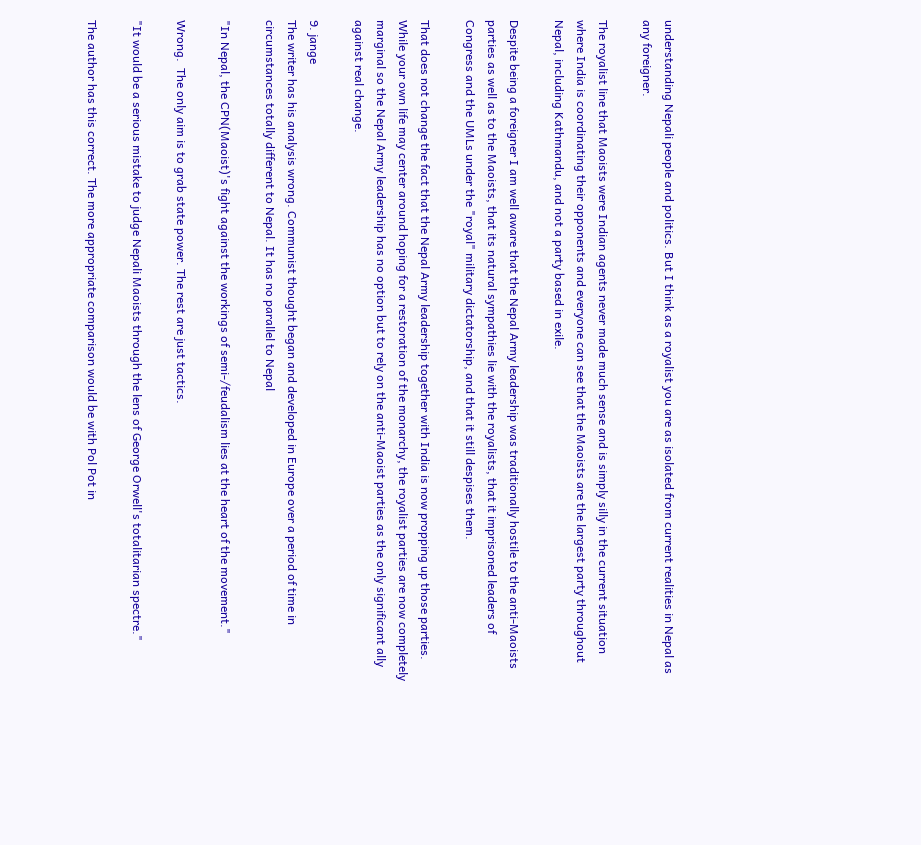understanding Nepali people and politics. But I think as a royalist you are as isolated from current realities in Nepal as any foreigner.

The royalist line that Maoists were Indian agents never made much sense and is simply silly in the current situation where India is coordinating their opponents and everyone can see that the Maoists are the largest party throughout Nepal, including Kathmandu, and not a party based in exile.

Despite being a foreigner I am well aware that the Nepal Army leadership was traditionally hostile to the anti-Maoists parties as well as to the Maoists, that its natural sympathies lie with the royalists, that it imprisoned leaders of Congress and the UMLs under the "royal" military dictatorship, and that it still despises them.

That does not change the fact that the Nepal Army leadership together with India is now propping up those parties. While your own life may center around hoping for a restoration of the monarchy, the royalist parties are now completely marginal so the Nepal Army leadership has no option but to rely on the anti-Maoist parties as the only significant ally against real change.

9. jange
The writer has his analysis wrong. Communist thought began and developed in Europe over a period of time in circumstances totally different to Nepal. It has no parallel to Nepal

"In Nepal, the CPN(Maoist)'s fight against the workings of semi-/feudalism lies at the heart of the movement."

Wrong.  The only aim is to grab state power. The rest are just tactics.

"It would be a serious mistake to judge Nepali Maoists through the lens of George Orwell's totalitarian spectre."

The author has this correct. The more appropriate comparison would be with Pol Pot in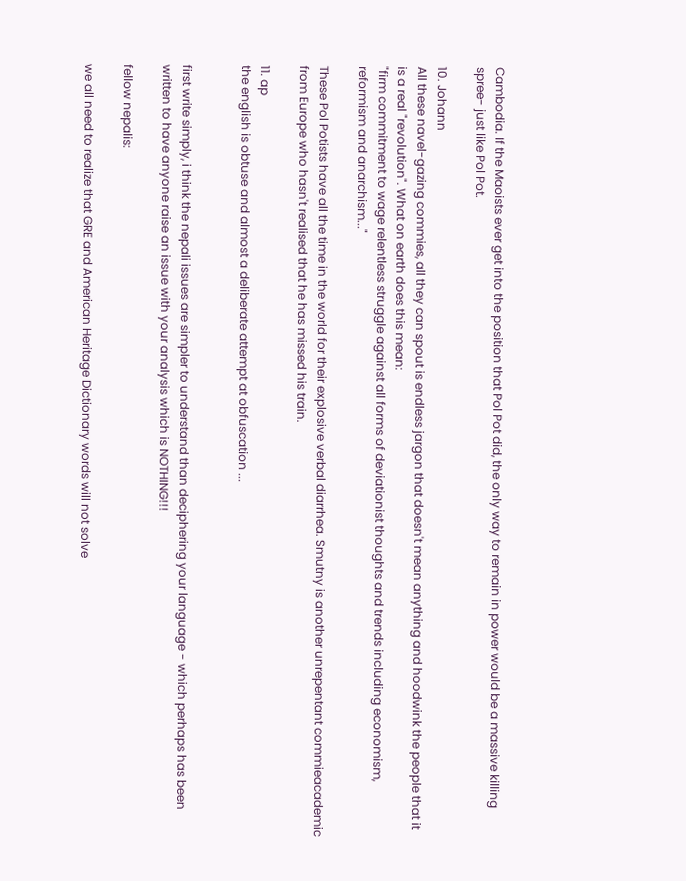Cambodia. If the Maoists ever get into the position that Pol Pot did, the only way to remain in power would be a massive killing spree- just like Pol Pot.

10. Johann
All these navel-gazing commies, all they can spout is endless jargon that doesn't mean anything and hoodwink the people that it is a real "revolution". What on earth does this mean:
"firm commitment to wage relentless struggle against all forms of deviationist thoughts and trends including economism, reformism and anarchism..."

These Pol Potists have all the time in the world for their explosive verbal diarrhea. Smutny is another unrepentant commieacademic from Europe who hasn't realised that he has missed his train.

11. ap
the english is obtuse and almost a deliberate attempt at obfuscation ...


first write simply, i think the nepali issues are simpler to understand than deciphering your language - which perhaps has been written to have anyone raise an issue with your analysis which is NOTHING!!!

fellow nepalis:

we all need to realize that GRE and American Heritage Dictionary words will not solve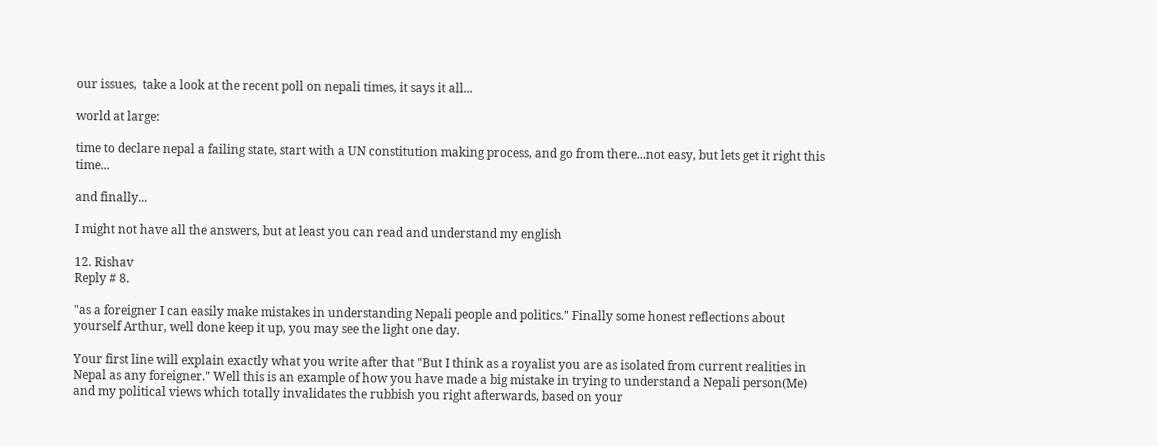our issues,  take a look at the recent poll on nepali times, it says it all...

world at large:

time to declare nepal a failing state, start with a UN constitution making process, and go from there...not easy, but lets get it right this time...

and finally...

I might not have all the answers, but at least you can read and understand my english

12. Rishav
Reply # 8.

"as a foreigner I can easily make mistakes in understanding Nepali people and politics." Finally some honest reflections about yourself Arthur, well done keep it up, you may see the light one day.

Your first line will explain exactly what you write after that "But I think as a royalist you are as isolated from current realities in Nepal as any foreigner." Well this is an example of how you have made a big mistake in trying to understand a Nepali person(Me) and my political views which totally invalidates the rubbish you right afterwards, based on your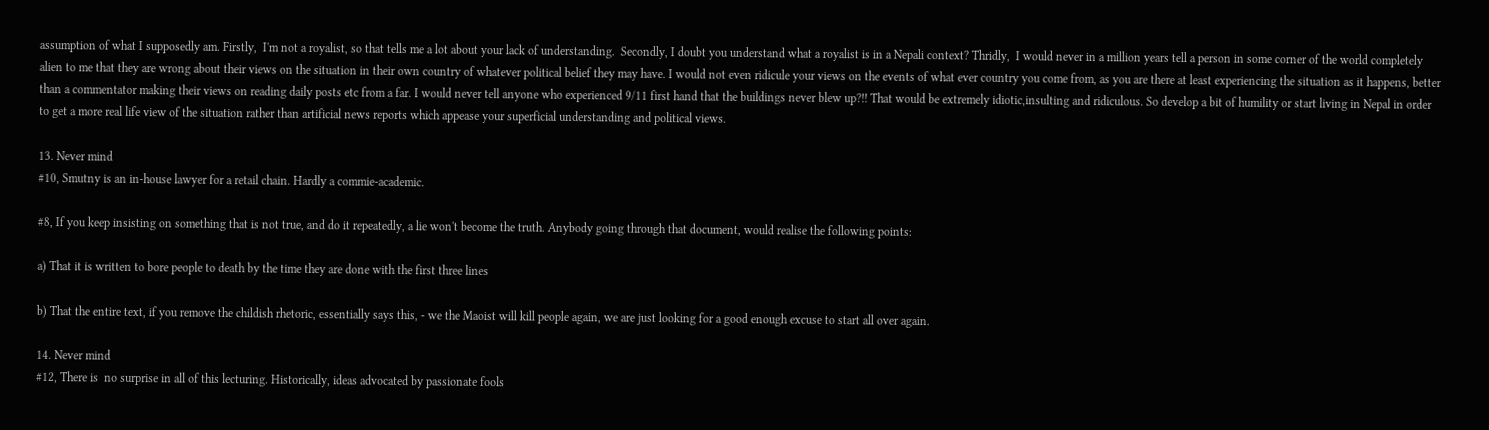assumption of what I supposedly am. Firstly,  I'm not a royalist, so that tells me a lot about your lack of understanding.  Secondly, I doubt you understand what a royalist is in a Nepali context? Thridly,  I would never in a million years tell a person in some corner of the world completely alien to me that they are wrong about their views on the situation in their own country of whatever political belief they may have. I would not even ridicule your views on the events of what ever country you come from, as you are there at least experiencing the situation as it happens, better than a commentator making their views on reading daily posts etc from a far. I would never tell anyone who experienced 9/11 first hand that the buildings never blew up?!! That would be extremely idiotic,insulting and ridiculous. So develop a bit of humility or start living in Nepal in order to get a more real life view of the situation rather than artificial news reports which appease your superficial understanding and political views.

13. Never mind
#10, Smutny is an in-house lawyer for a retail chain. Hardly a commie-academic.

#8, If you keep insisting on something that is not true, and do it repeatedly, a lie won't become the truth. Anybody going through that document, would realise the following points:

a) That it is written to bore people to death by the time they are done with the first three lines

b) That the entire text, if you remove the childish rhetoric, essentially says this, - we the Maoist will kill people again, we are just looking for a good enough excuse to start all over again.

14. Never mind
#12, There is  no surprise in all of this lecturing. Historically, ideas advocated by passionate fools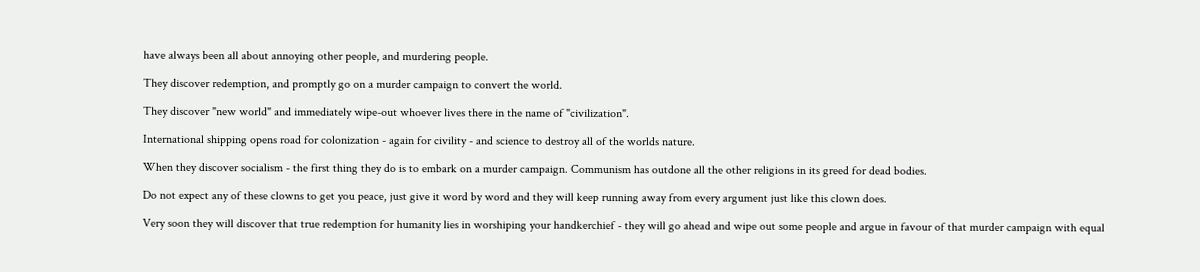have always been all about annoying other people, and murdering people.

They discover redemption, and promptly go on a murder campaign to convert the world.

They discover "new world" and immediately wipe-out whoever lives there in the name of "civilization".

International shipping opens road for colonization - again for civility - and science to destroy all of the worlds nature.

When they discover socialism - the first thing they do is to embark on a murder campaign. Communism has outdone all the other religions in its greed for dead bodies.

Do not expect any of these clowns to get you peace, just give it word by word and they will keep running away from every argument just like this clown does.

Very soon they will discover that true redemption for humanity lies in worshiping your handkerchief - they will go ahead and wipe out some people and argue in favour of that murder campaign with equal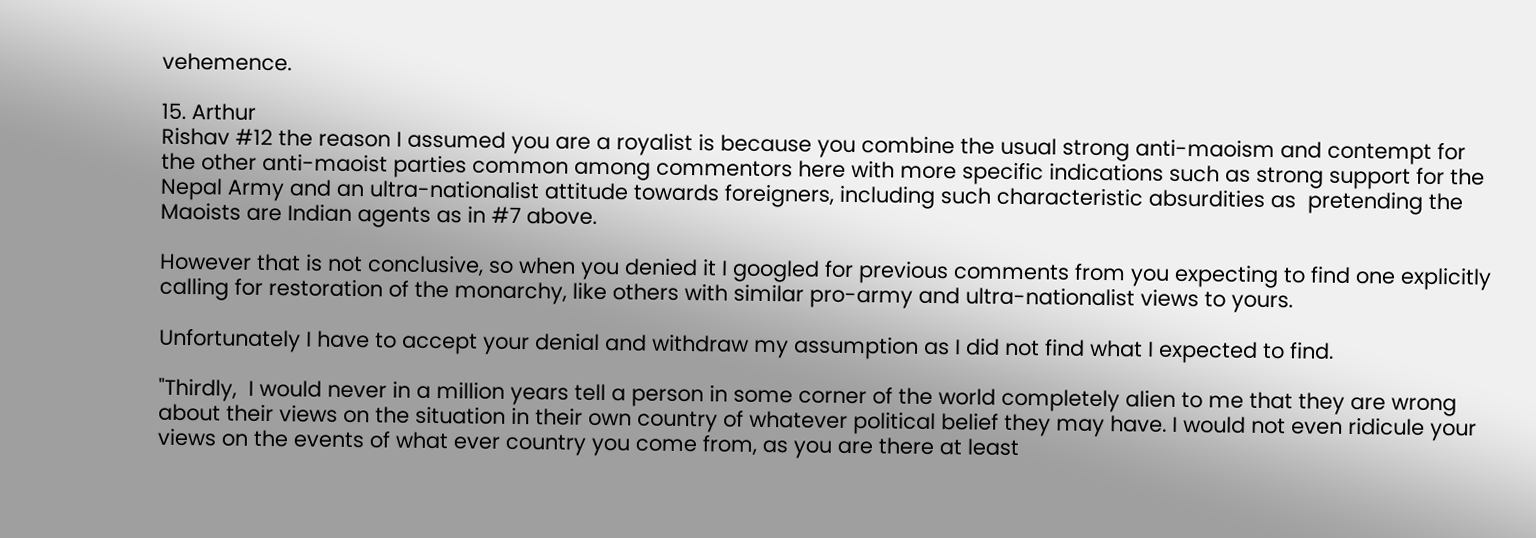vehemence.

15. Arthur
Rishav #12 the reason I assumed you are a royalist is because you combine the usual strong anti-maoism and contempt for the other anti-maoist parties common among commentors here with more specific indications such as strong support for the Nepal Army and an ultra-nationalist attitude towards foreigners, including such characteristic absurdities as  pretending the Maoists are Indian agents as in #7 above.

However that is not conclusive, so when you denied it I googled for previous comments from you expecting to find one explicitly calling for restoration of the monarchy, like others with similar pro-army and ultra-nationalist views to yours.

Unfortunately I have to accept your denial and withdraw my assumption as I did not find what I expected to find.

"Thirdly,  I would never in a million years tell a person in some corner of the world completely alien to me that they are wrong about their views on the situation in their own country of whatever political belief they may have. I would not even ridicule your views on the events of what ever country you come from, as you are there at least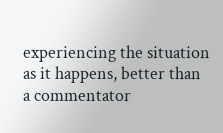experiencing the situation as it happens, better than a commentator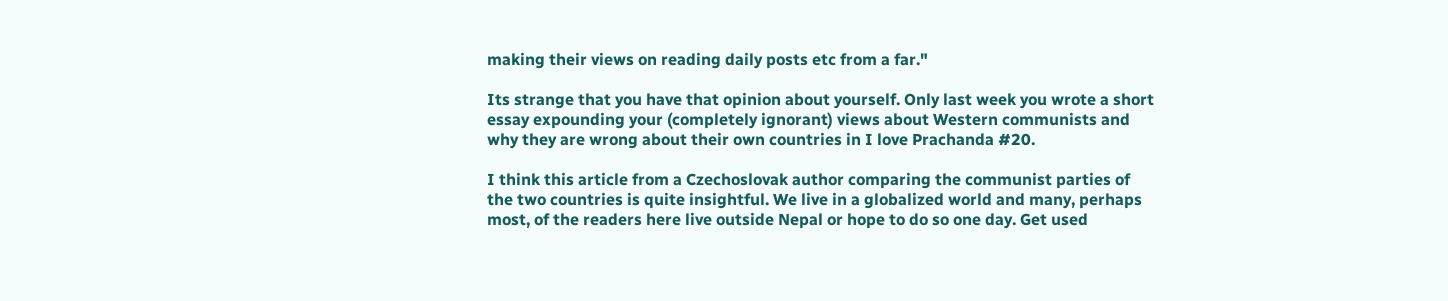making their views on reading daily posts etc from a far."

Its strange that you have that opinion about yourself. Only last week you wrote a short essay expounding your (completely ignorant) views about Western communists and why they are wrong about their own countries in I love Prachanda #20.

I think this article from a Czechoslovak author comparing the communist parties of the two countries is quite insightful. We live in a globalized world and many, perhaps most, of the readers here live outside Nepal or hope to do so one day. Get used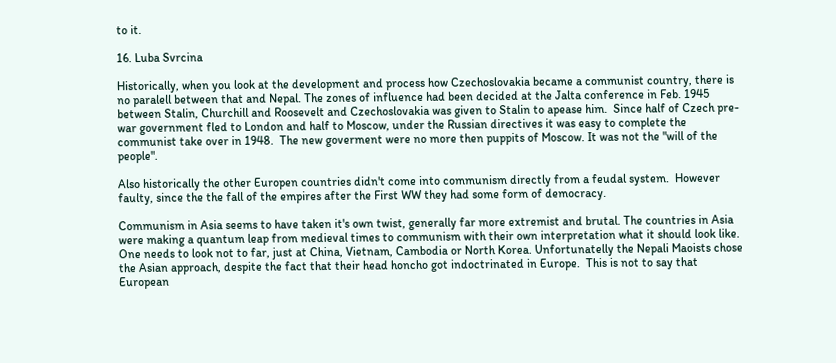to it.

16. Luba Svrcina

Historically, when you look at the development and process how Czechoslovakia became a communist country, there is no paralell between that and Nepal. The zones of influence had been decided at the Jalta conference in Feb. 1945 between Stalin, Churchill and Roosevelt and Czechoslovakia was given to Stalin to apease him.  Since half of Czech pre-war government fled to London and half to Moscow, under the Russian directives it was easy to complete the communist take over in 1948.  The new goverment were no more then puppits of Moscow. It was not the "will of the people".

Also historically the other Europen countries didn't come into communism directly from a feudal system.  However faulty, since the the fall of the empires after the First WW they had some form of democracy.

Communism in Asia seems to have taken it's own twist, generally far more extremist and brutal. The countries in Asia were making a quantum leap from medieval times to communism with their own interpretation what it should look like. One needs to look not to far, just at China, Vietnam, Cambodia or North Korea. Unfortunatelly the Nepali Maoists chose the Asian approach, despite the fact that their head honcho got indoctrinated in Europe.  This is not to say that European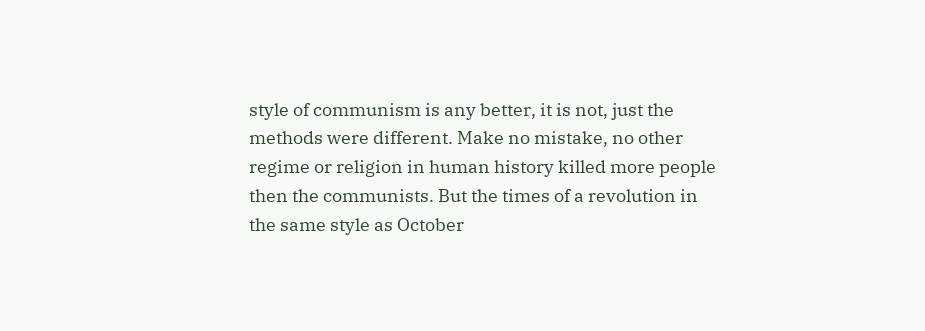style of communism is any better, it is not, just the methods were different. Make no mistake, no other regime or religion in human history killed more people then the communists. But the times of a revolution in the same style as October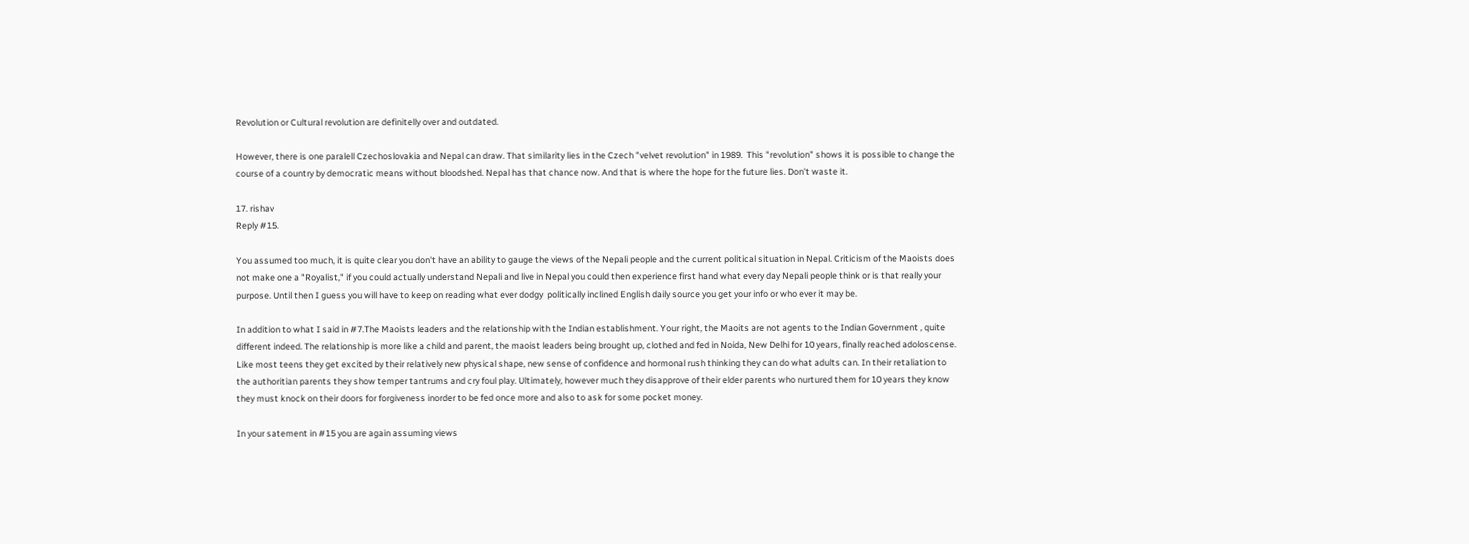Revolution or Cultural revolution are definitelly over and outdated.

However, there is one paralell Czechoslovakia and Nepal can draw. That similarity lies in the Czech "velvet revolution" in 1989.  This "revolution" shows it is possible to change the course of a country by democratic means without bloodshed. Nepal has that chance now. And that is where the hope for the future lies. Don't waste it.

17. rishav
Reply #15.

You assumed too much, it is quite clear you don't have an ability to gauge the views of the Nepali people and the current political situation in Nepal. Criticism of the Maoists does not make one a "Royalist," if you could actually understand Nepali and live in Nepal you could then experience first hand what every day Nepali people think or is that really your purpose. Until then I guess you will have to keep on reading what ever dodgy  politically inclined English daily source you get your info or who ever it may be.

In addition to what I said in #7.The Maoists leaders and the relationship with the Indian establishment. Your right, the Maoits are not agents to the Indian Government , quite different indeed. The relationship is more like a child and parent, the maoist leaders being brought up, clothed and fed in Noida, New Delhi for 10 years, finally reached adoloscense. Like most teens they get excited by their relatively new physical shape, new sense of confidence and hormonal rush thinking they can do what adults can. In their retaliation to the authoritian parents they show temper tantrums and cry foul play. Ultimately, however much they disapprove of their elder parents who nurtured them for 10 years they know they must knock on their doors for forgiveness inorder to be fed once more and also to ask for some pocket money.

In your satement in #15 you are again assuming views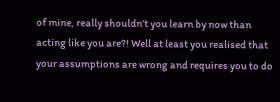of mine, really shouldn't you learn by now than acting like you are?! Well at least you realised that your assumptions are wrong and requires you to do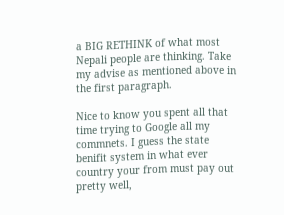a BIG RETHINK of what most Nepali people are thinking. Take my advise as mentioned above in the first paragraph.

Nice to know you spent all that time trying to Google all my commnets. I guess the state benifit system in what ever country your from must pay out pretty well,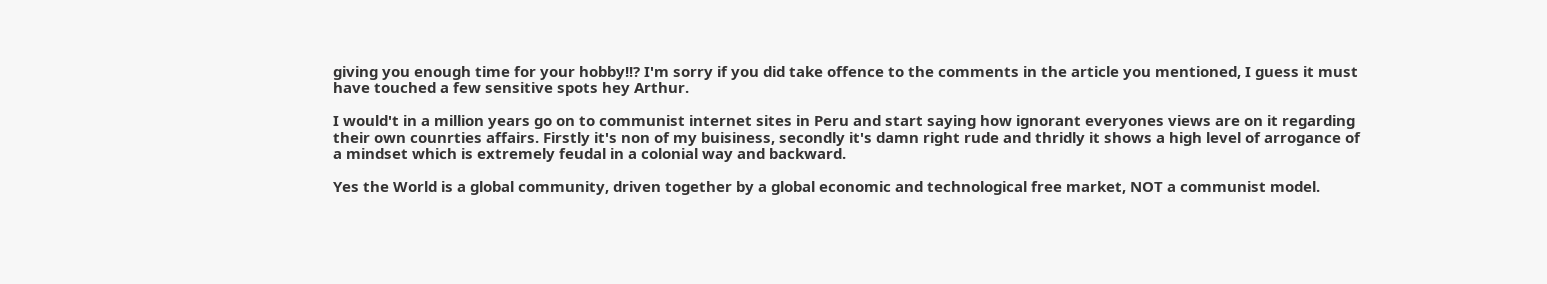giving you enough time for your hobby!!? I'm sorry if you did take offence to the comments in the article you mentioned, I guess it must have touched a few sensitive spots hey Arthur.

I would't in a million years go on to communist internet sites in Peru and start saying how ignorant everyones views are on it regarding their own counrties affairs. Firstly it's non of my buisiness, secondly it's damn right rude and thridly it shows a high level of arrogance of a mindset which is extremely feudal in a colonial way and backward.

Yes the World is a global community, driven together by a global economic and technological free market, NOT a communist model.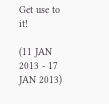Get use to it!

(11 JAN 2013 - 17 JAN 2013)